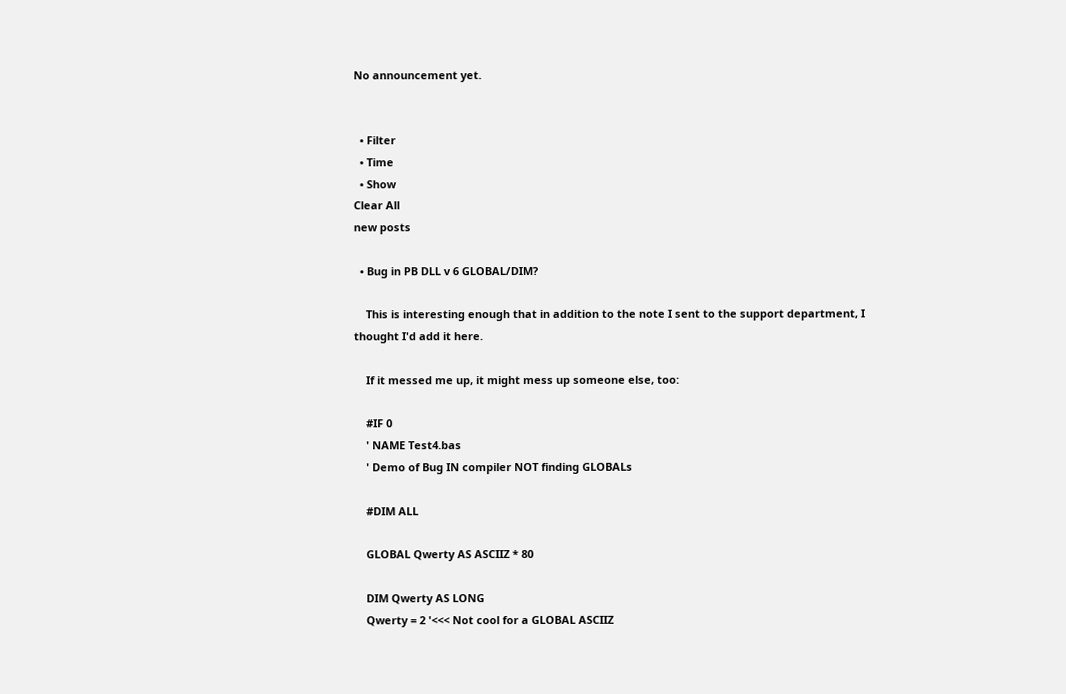No announcement yet.


  • Filter
  • Time
  • Show
Clear All
new posts

  • Bug in PB DLL v 6 GLOBAL/DIM?

    This is interesting enough that in addition to the note I sent to the support department, I thought I'd add it here.

    If it messed me up, it might mess up someone else, too:

    #IF 0
    ' NAME Test4.bas
    ' Demo of Bug IN compiler NOT finding GLOBALs

    #DIM ALL

    GLOBAL Qwerty AS ASCIIZ * 80

    DIM Qwerty AS LONG
    Qwerty = 2 '<<< Not cool for a GLOBAL ASCIIZ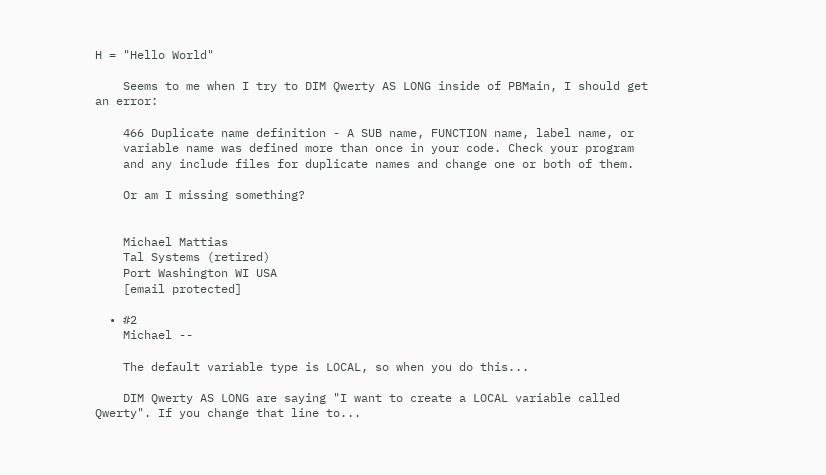H = "Hello World"

    Seems to me when I try to DIM Qwerty AS LONG inside of PBMain, I should get an error:

    466 Duplicate name definition - A SUB name, FUNCTION name, label name, or
    variable name was defined more than once in your code. Check your program
    and any include files for duplicate names and change one or both of them.

    Or am I missing something?


    Michael Mattias
    Tal Systems (retired)
    Port Washington WI USA
    [email protected]

  • #2
    Michael --

    The default variable type is LOCAL, so when you do this...

    DIM Qwerty AS LONG are saying "I want to create a LOCAL variable called Qwerty". If you change that line to...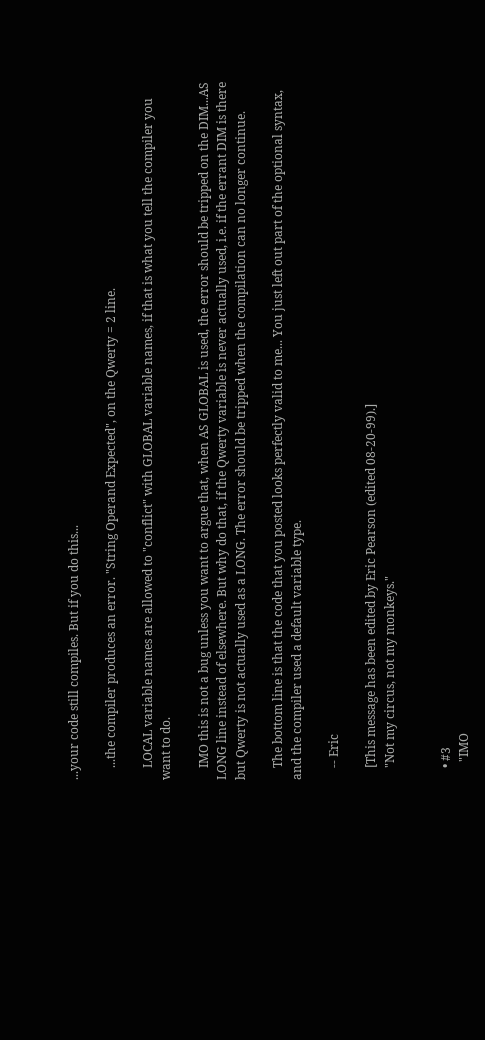...your code still compiles. But if you do this...

    ...the compiler produces an error. "String Operand Expected", on the Qwerty = 2 line.

    LOCAL variable names are allowed to "conflict" with GLOBAL variable names, if that is what you tell the compiler you want to do.

    IMO this is not a bug unless you want to argue that, when AS GLOBAL is used, the error should be tripped on the DIM...AS LONG line instead of elsewhere. But why do that, if the Qwerty variable is never actually used, i.e. if the errant DIM is there but Qwerty is not actually used as a LONG. The error should be tripped when the compilation can no longer continue.

    The bottom line is that the code that you posted looks perfectly valid to me... You just left out part of the optional syntax, and the compiler used a default variable type.

    -- Eric

    [This message has been edited by Eric Pearson (edited 08-20-99).]
    "Not my circus, not my monkeys."


    • #3
      "IMO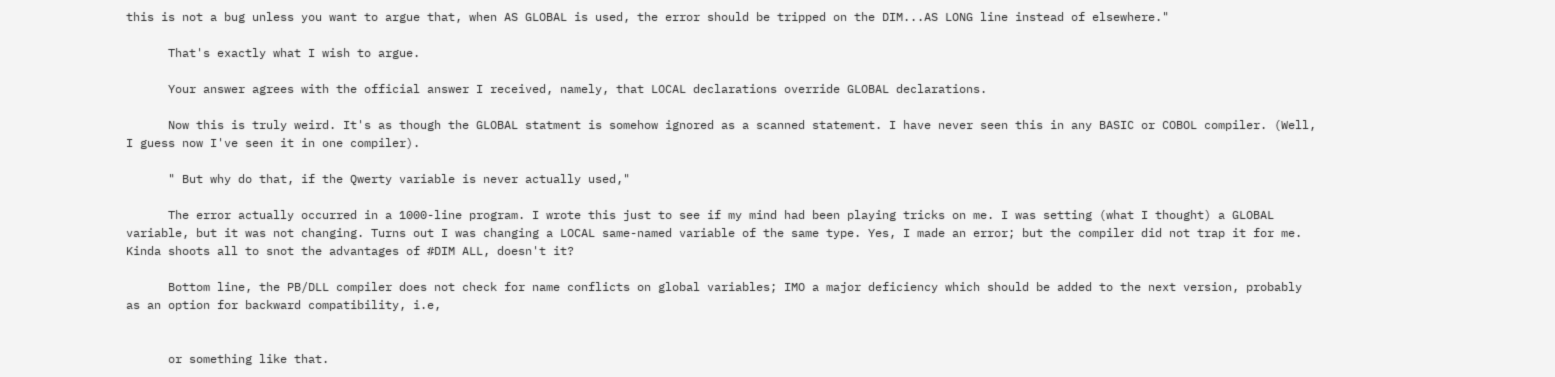this is not a bug unless you want to argue that, when AS GLOBAL is used, the error should be tripped on the DIM...AS LONG line instead of elsewhere."

      That's exactly what I wish to argue.

      Your answer agrees with the official answer I received, namely, that LOCAL declarations override GLOBAL declarations.

      Now this is truly weird. It's as though the GLOBAL statment is somehow ignored as a scanned statement. I have never seen this in any BASIC or COBOL compiler. (Well, I guess now I've seen it in one compiler).

      " But why do that, if the Qwerty variable is never actually used,"

      The error actually occurred in a 1000-line program. I wrote this just to see if my mind had been playing tricks on me. I was setting (what I thought) a GLOBAL variable, but it was not changing. Turns out I was changing a LOCAL same-named variable of the same type. Yes, I made an error; but the compiler did not trap it for me. Kinda shoots all to snot the advantages of #DIM ALL, doesn't it?

      Bottom line, the PB/DLL compiler does not check for name conflicts on global variables; IMO a major deficiency which should be added to the next version, probably as an option for backward compatibility, i.e,


      or something like that.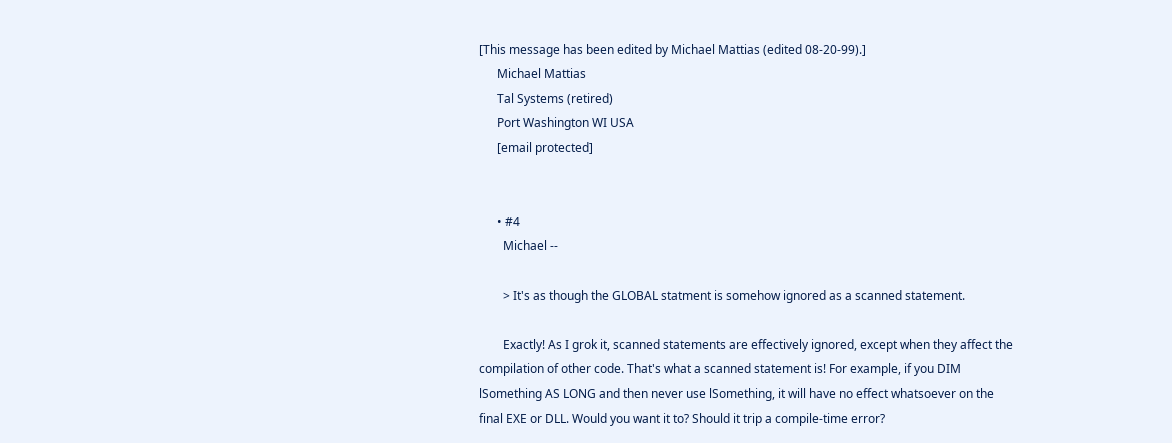[This message has been edited by Michael Mattias (edited 08-20-99).]
      Michael Mattias
      Tal Systems (retired)
      Port Washington WI USA
      [email protected]


      • #4
        Michael --

        > It's as though the GLOBAL statment is somehow ignored as a scanned statement.

        Exactly! As I grok it, scanned statements are effectively ignored, except when they affect the compilation of other code. That's what a scanned statement is! For example, if you DIM lSomething AS LONG and then never use lSomething, it will have no effect whatsoever on the final EXE or DLL. Would you want it to? Should it trip a compile-time error?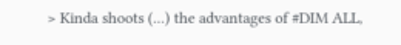> Kinda shoots (...) the advantages of #DIM ALL,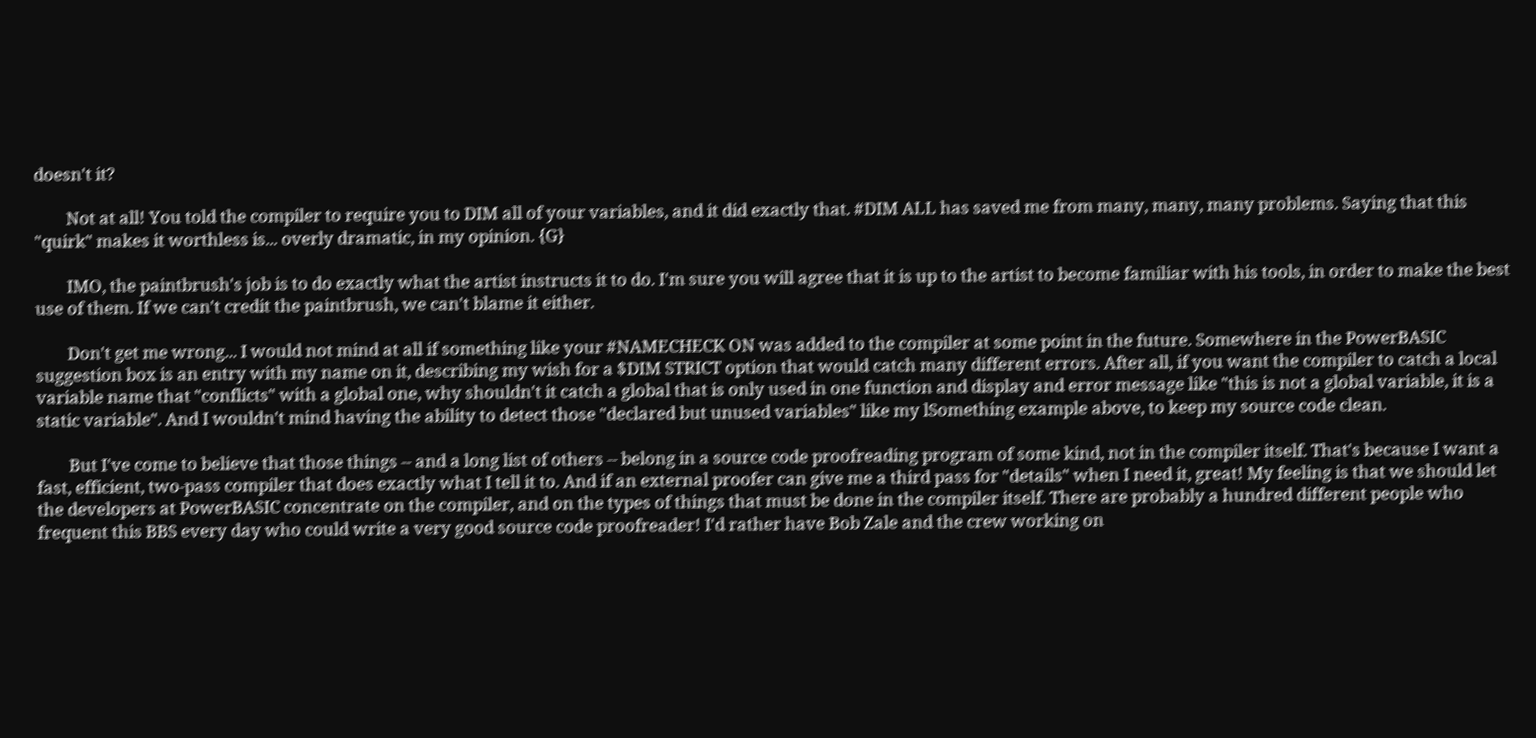doesn't it?

        Not at all! You told the compiler to require you to DIM all of your variables, and it did exactly that. #DIM ALL has saved me from many, many, many problems. Saying that this "quirk" makes it worthless is... overly dramatic, in my opinion. {G}

        IMO, the paintbrush's job is to do exactly what the artist instructs it to do. I'm sure you will agree that it is up to the artist to become familiar with his tools, in order to make the best use of them. If we can't credit the paintbrush, we can't blame it either.

        Don't get me wrong... I would not mind at all if something like your #NAMECHECK ON was added to the compiler at some point in the future. Somewhere in the PowerBASIC suggestion box is an entry with my name on it, describing my wish for a $DIM STRICT option that would catch many different errors. After all, if you want the compiler to catch a local variable name that "conflicts" with a global one, why shouldn't it catch a global that is only used in one function and display and error message like "this is not a global variable, it is a static variable". And I wouldn't mind having the ability to detect those "declared but unused variables" like my lSomething example above, to keep my source code clean.

        But I've come to believe that those things -- and a long list of others -- belong in a source code proofreading program of some kind, not in the compiler itself. That's because I want a fast, efficient, two-pass compiler that does exactly what I tell it to. And if an external proofer can give me a third pass for "details" when I need it, great! My feeling is that we should let the developers at PowerBASIC concentrate on the compiler, and on the types of things that must be done in the compiler itself. There are probably a hundred different people who frequent this BBS every day who could write a very good source code proofreader! I'd rather have Bob Zale and the crew working on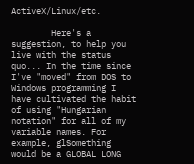ActiveX/Linux/etc.

        Here's a suggestion, to help you live with the status quo... In the time since I've "moved" from DOS to Windows programming I have cultivated the habit of using "Hungarian notation" for all of my variable names. For example, glSomething would be a GLOBAL LONG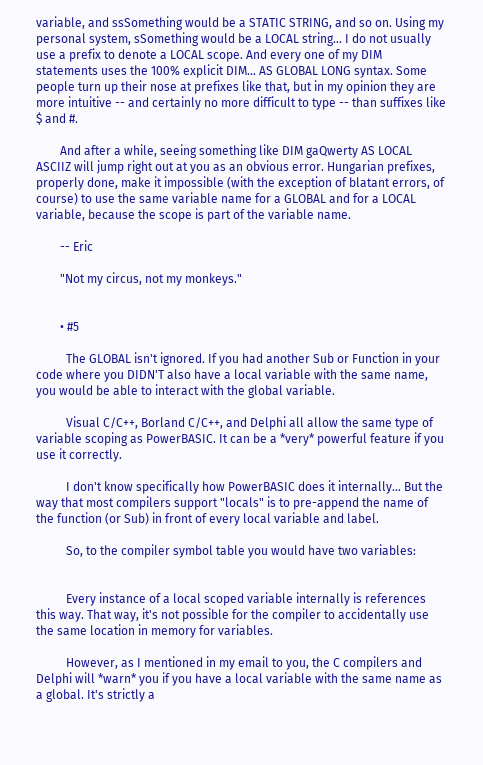variable, and ssSomething would be a STATIC STRING, and so on. Using my personal system, sSomething would be a LOCAL string... I do not usually use a prefix to denote a LOCAL scope. And every one of my DIM statements uses the 100% explicit DIM... AS GLOBAL LONG syntax. Some people turn up their nose at prefixes like that, but in my opinion they are more intuitive -- and certainly no more difficult to type -- than suffixes like $ and #.

        And after a while, seeing something like DIM gaQwerty AS LOCAL ASCIIZ will jump right out at you as an obvious error. Hungarian prefixes, properly done, make it impossible (with the exception of blatant errors, of course) to use the same variable name for a GLOBAL and for a LOCAL variable, because the scope is part of the variable name.

        -- Eric

        "Not my circus, not my monkeys."


        • #5

          The GLOBAL isn't ignored. If you had another Sub or Function in your code where you DIDN'T also have a local variable with the same name, you would be able to interact with the global variable.

          Visual C/C++, Borland C/C++, and Delphi all allow the same type of variable scoping as PowerBASIC. It can be a *very* powerful feature if you use it correctly.

          I don't know specifically how PowerBASIC does it internally... But the way that most compilers support "locals" is to pre-append the name of the function (or Sub) in front of every local variable and label.

          So, to the compiler symbol table you would have two variables:


          Every instance of a local scoped variable internally is references this way. That way, it's not possible for the compiler to accidentally use the same location in memory for variables.

          However, as I mentioned in my email to you, the C compilers and Delphi will *warn* you if you have a local variable with the same name as a global. It's strictly a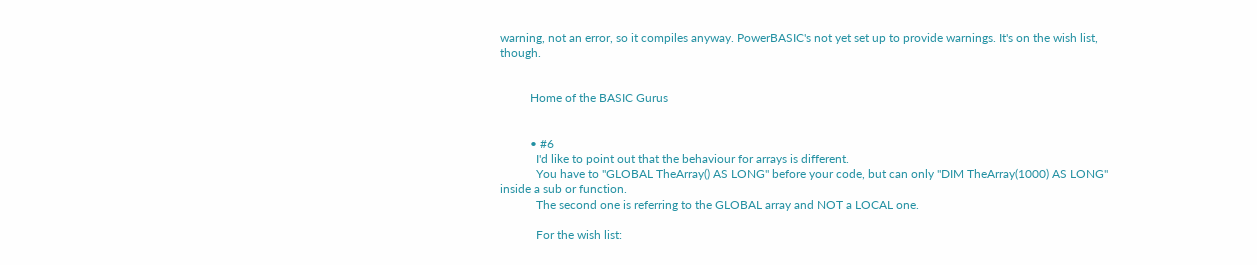warning, not an error, so it compiles anyway. PowerBASIC's not yet set up to provide warnings. It's on the wish list, though.


          Home of the BASIC Gurus


          • #6
            I'd like to point out that the behaviour for arrays is different.
            You have to "GLOBAL TheArray() AS LONG" before your code, but can only "DIM TheArray(1000) AS LONG" inside a sub or function.
            The second one is referring to the GLOBAL array and NOT a LOCAL one.

            For the wish list: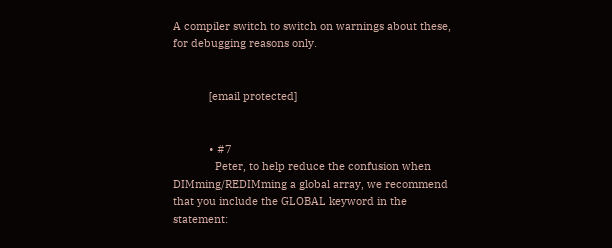A compiler switch to switch on warnings about these, for debugging reasons only.


            [email protected]


            • #7
              Peter, to help reduce the confusion when DIMming/REDIMming a global array, we recommend that you include the GLOBAL keyword in the statement: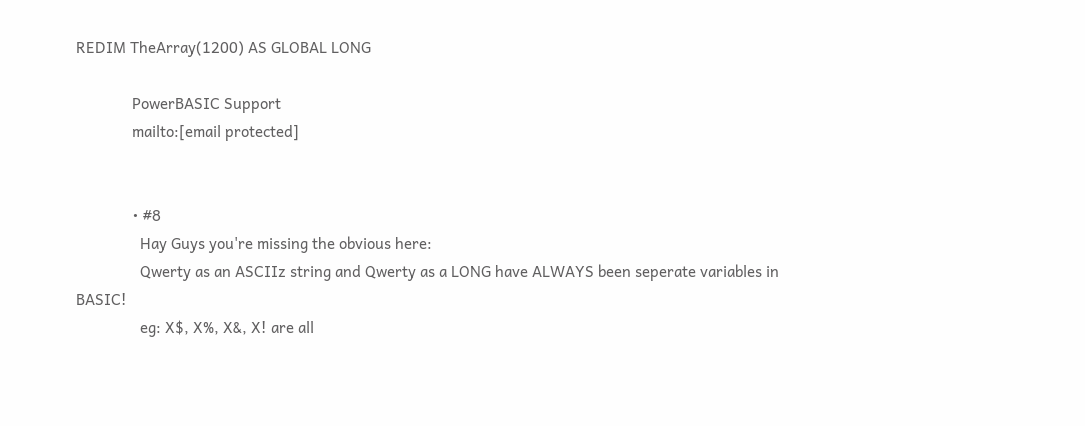REDIM TheArray(1200) AS GLOBAL LONG

              PowerBASIC Support
              mailto:[email protected]


              • #8
                Hay Guys you're missing the obvious here:
                Qwerty as an ASCIIz string and Qwerty as a LONG have ALWAYS been seperate variables in BASIC!
                eg: X$, X%, X&, X! are all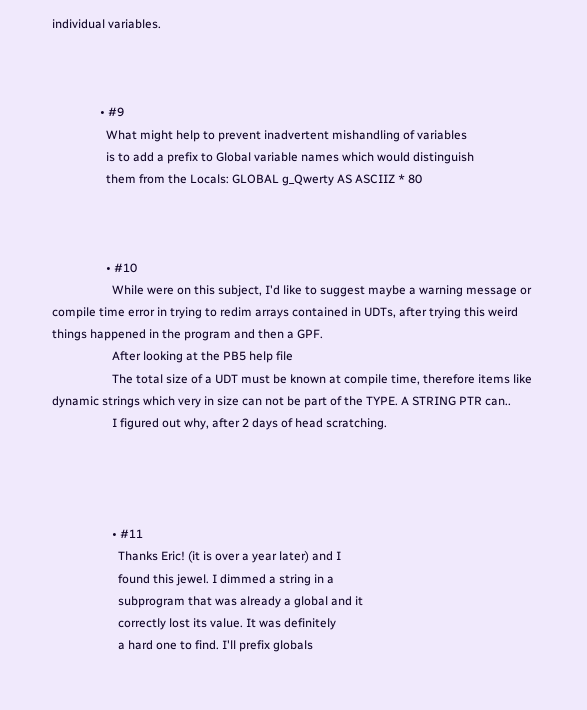individual variables.



                • #9
                  What might help to prevent inadvertent mishandling of variables
                  is to add a prefix to Global variable names which would distinguish
                  them from the Locals: GLOBAL g_Qwerty AS ASCIIZ * 80



                  • #10
                    While were on this subject, I'd like to suggest maybe a warning message or compile time error in trying to redim arrays contained in UDTs, after trying this weird things happened in the program and then a GPF.
                    After looking at the PB5 help file
                    The total size of a UDT must be known at compile time, therefore items like dynamic strings which very in size can not be part of the TYPE. A STRING PTR can..
                    I figured out why, after 2 days of head scratching.




                    • #11
                      Thanks Eric! (it is over a year later) and I
                      found this jewel. I dimmed a string in a
                      subprogram that was already a global and it
                      correctly lost its value. It was definitely
                      a hard one to find. I'll prefix globals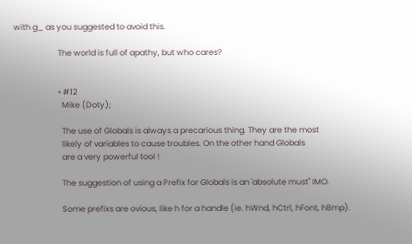with g_ as you suggested to avoid this.

                      The world is full of apathy, but who cares?


                      • #12
                        Mike (Doty);

                        The use of Globals is always a precarious thing. They are the most
                        likely of variables to cause troubles. On the other hand Globals
                        are a very powerful tool !

                        The suggestion of using a Prefix for Globals is an 'absolute must" IMO.

                        Some prefixs are ovious, like h for a handle (ie. hWnd, hCtrl, hFont, hBmp).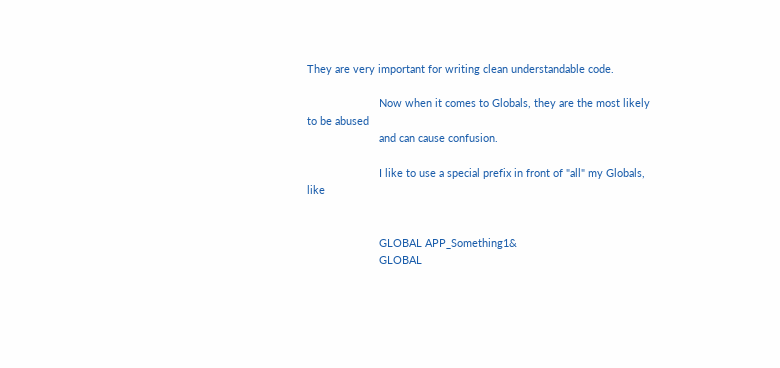They are very important for writing clean understandable code.

                        Now when it comes to Globals, they are the most likely to be abused
                        and can cause confusion.

                        I like to use a special prefix in front of "all" my Globals, like


                        GLOBAL APP_Something1&
                        GLOBAL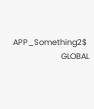APP_Something2$
                        GLOBAL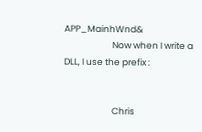APP_MainhWnd&
                        Now when I write a DLL, I use the prefix :


                        Chris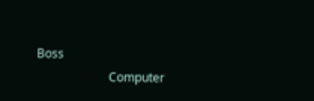Boss
                        Computer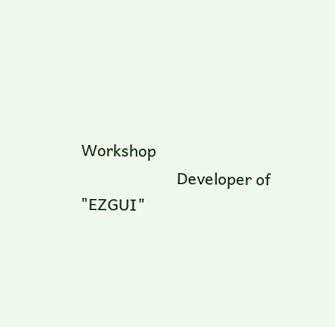Workshop
                        Developer of "EZGUI"